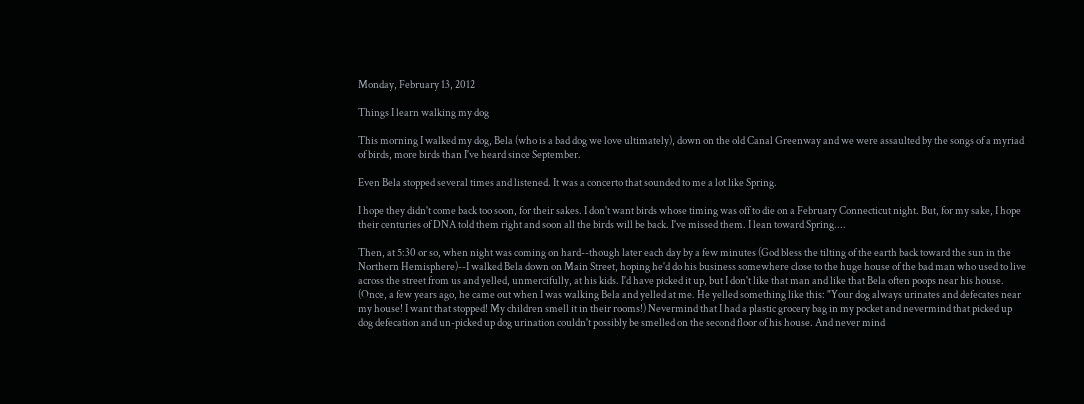Monday, February 13, 2012

Things I learn walking my dog

This morning I walked my dog, Bela (who is a bad dog we love ultimately), down on the old Canal Greenway and we were assaulted by the songs of a myriad of birds, more birds than I've heard since September.

Even Bela stopped several times and listened. It was a concerto that sounded to me a lot like Spring.

I hope they didn't come back too soon, for their sakes. I don't want birds whose timing was off to die on a February Connecticut night. But, for my sake, I hope their centuries of DNA told them right and soon all the birds will be back. I've missed them. I lean toward Spring....

Then, at 5:30 or so, when night was coming on hard--though later each day by a few minutes (God bless the tilting of the earth back toward the sun in the Northern Hemisphere)--I walked Bela down on Main Street, hoping he'd do his business somewhere close to the huge house of the bad man who used to live across the street from us and yelled, unmercifully, at his kids. I'd have picked it up, but I don't like that man and like that Bela often poops near his house. (Once, a few years ago, he came out when I was walking Bela and yelled at me. He yelled something like this: "Your dog always urinates and defecates near my house! I want that stopped! My children smell it in their rooms!) Nevermind that I had a plastic grocery bag in my pocket and nevermind that picked up dog defecation and un-picked up dog urination couldn't possibly be smelled on the second floor of his house. And never mind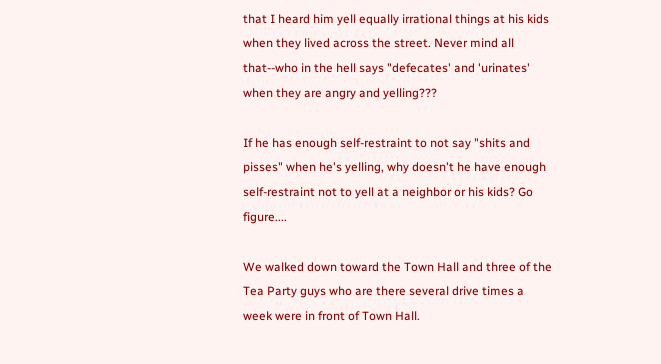that I heard him yell equally irrational things at his kids when they lived across the street. Never mind all that--who in the hell says "defecates' and 'urinates' when they are angry and yelling???

If he has enough self-restraint to not say "shits and pisses" when he's yelling, why doesn't he have enough self-restraint not to yell at a neighbor or his kids? Go figure....

We walked down toward the Town Hall and three of the Tea Party guys who are there several drive times a week were in front of Town Hall.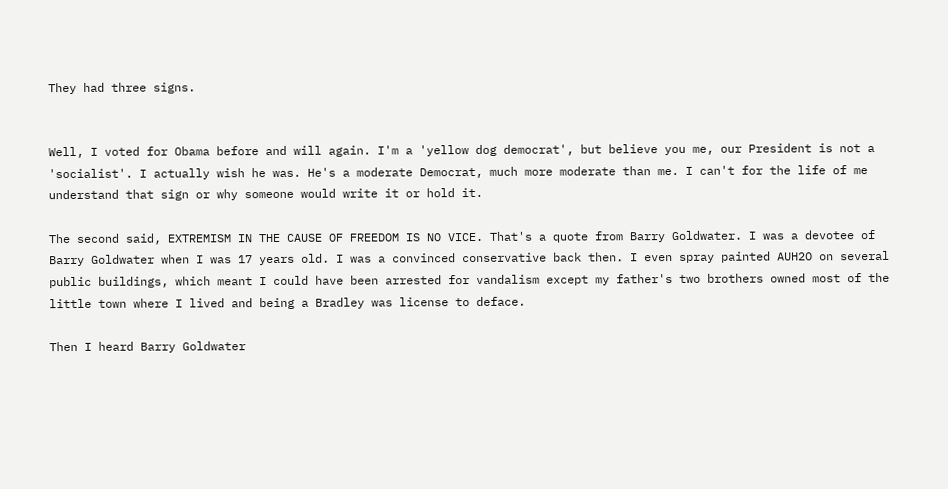They had three signs.


Well, I voted for Obama before and will again. I'm a 'yellow dog democrat', but believe you me, our President is not a 'socialist'. I actually wish he was. He's a moderate Democrat, much more moderate than me. I can't for the life of me understand that sign or why someone would write it or hold it.

The second said, EXTREMISM IN THE CAUSE OF FREEDOM IS NO VICE. That's a quote from Barry Goldwater. I was a devotee of Barry Goldwater when I was 17 years old. I was a convinced conservative back then. I even spray painted AUH2O on several public buildings, which meant I could have been arrested for vandalism except my father's two brothers owned most of the little town where I lived and being a Bradley was license to deface.

Then I heard Barry Goldwater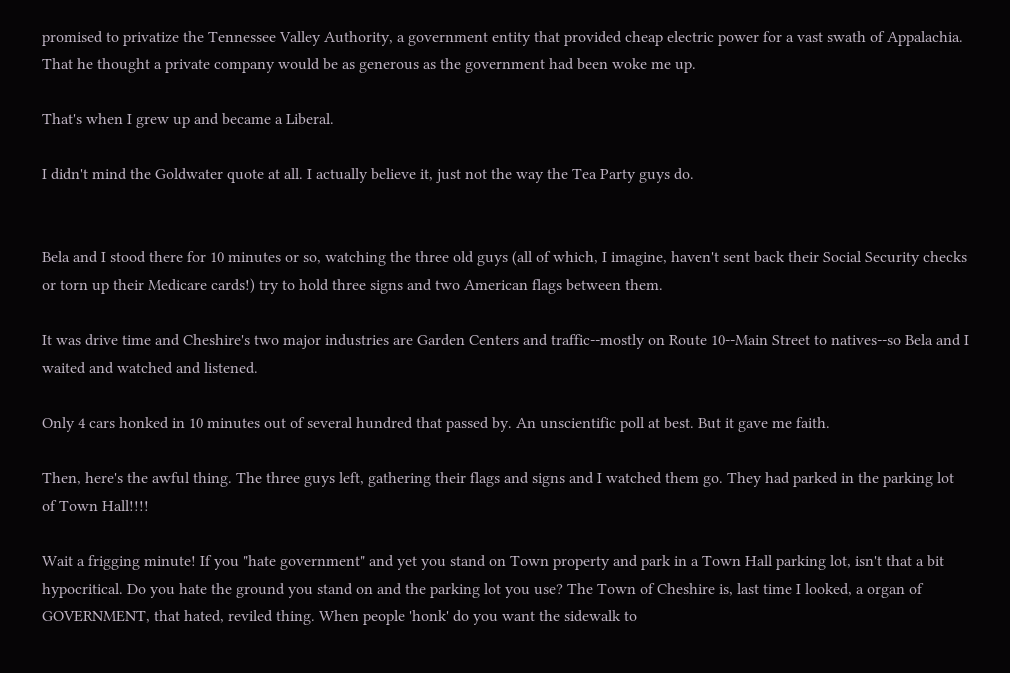promised to privatize the Tennessee Valley Authority, a government entity that provided cheap electric power for a vast swath of Appalachia. That he thought a private company would be as generous as the government had been woke me up.

That's when I grew up and became a Liberal.

I didn't mind the Goldwater quote at all. I actually believe it, just not the way the Tea Party guys do.


Bela and I stood there for 10 minutes or so, watching the three old guys (all of which, I imagine, haven't sent back their Social Security checks or torn up their Medicare cards!) try to hold three signs and two American flags between them.

It was drive time and Cheshire's two major industries are Garden Centers and traffic--mostly on Route 10--Main Street to natives--so Bela and I waited and watched and listened.

Only 4 cars honked in 10 minutes out of several hundred that passed by. An unscientific poll at best. But it gave me faith.

Then, here's the awful thing. The three guys left, gathering their flags and signs and I watched them go. They had parked in the parking lot of Town Hall!!!!

Wait a frigging minute! If you "hate government" and yet you stand on Town property and park in a Town Hall parking lot, isn't that a bit hypocritical. Do you hate the ground you stand on and the parking lot you use? The Town of Cheshire is, last time I looked, a organ of GOVERNMENT, that hated, reviled thing. When people 'honk' do you want the sidewalk to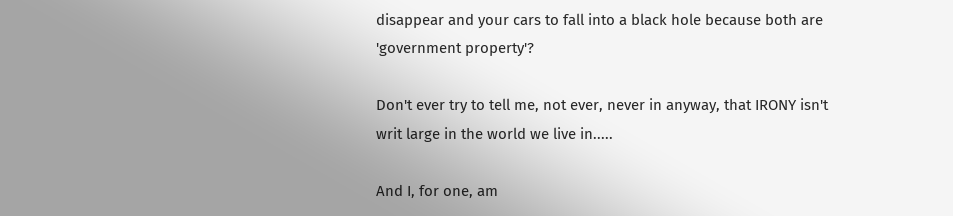disappear and your cars to fall into a black hole because both are 'government property'?

Don't ever try to tell me, not ever, never in anyway, that IRONY isn't writ large in the world we live in.....

And I, for one, am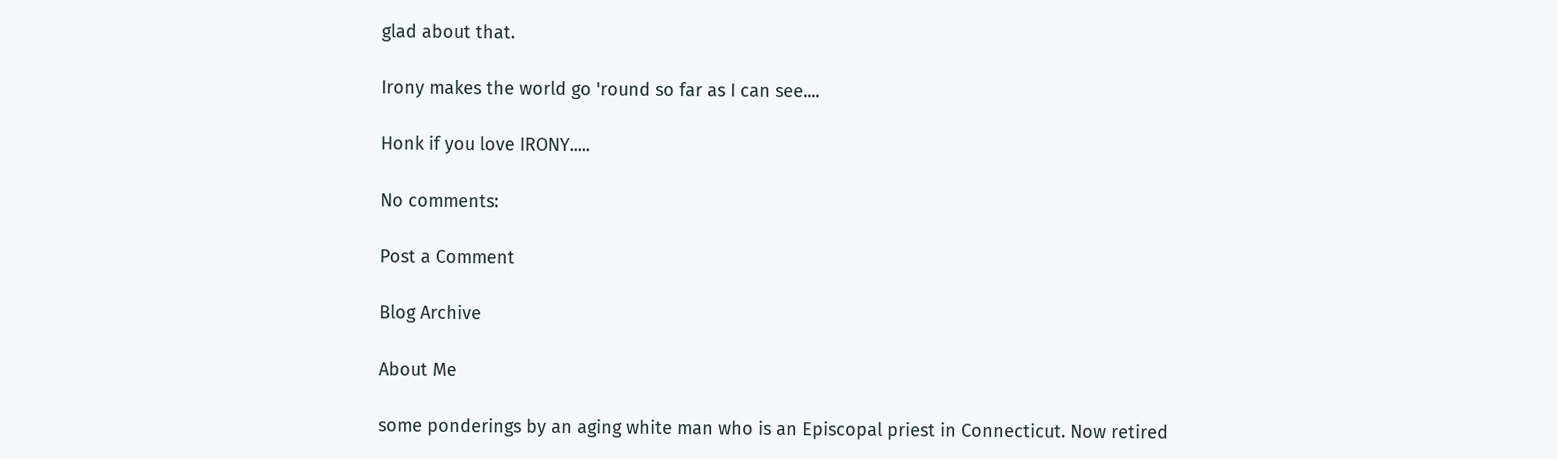glad about that.

Irony makes the world go 'round so far as I can see....

Honk if you love IRONY.....

No comments:

Post a Comment

Blog Archive

About Me

some ponderings by an aging white man who is an Episcopal priest in Connecticut. Now retired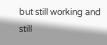but still working and still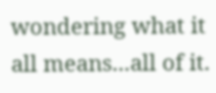wondering what it all means...all of it.